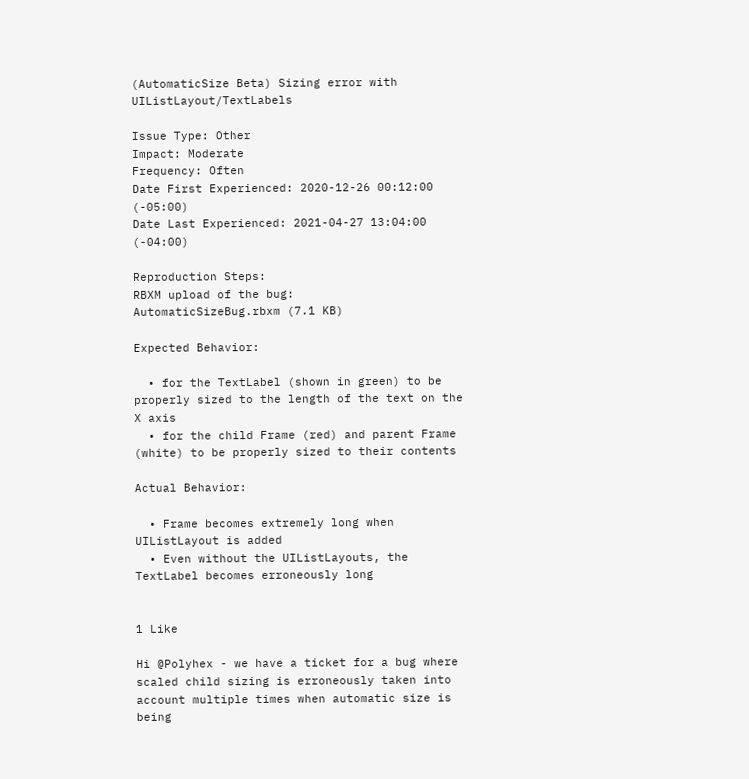(AutomaticSize Beta) Sizing error with UIListLayout/TextLabels

Issue Type: Other
Impact: Moderate
Frequency: Often
Date First Experienced: 2020-12-26 00:12:00 (-05:00)
Date Last Experienced: 2021-04-27 13:04:00 (-04:00)

Reproduction Steps:
RBXM upload of the bug:
AutomaticSizeBug.rbxm (7.1 KB)

Expected Behavior:

  • for the TextLabel (shown in green) to be properly sized to the length of the text on the X axis
  • for the child Frame (red) and parent Frame (white) to be properly sized to their contents

Actual Behavior:

  • Frame becomes extremely long when UIListLayout is added
  • Even without the UIListLayouts, the TextLabel becomes erroneously long


1 Like

Hi @Polyhex - we have a ticket for a bug where scaled child sizing is erroneously taken into account multiple times when automatic size is being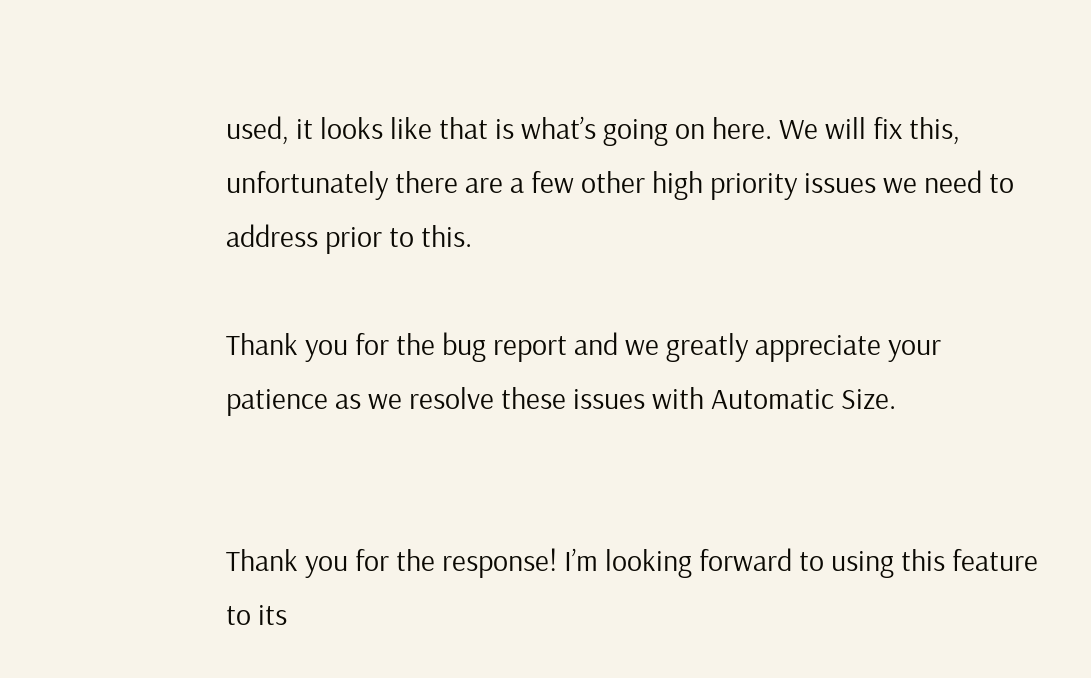used, it looks like that is what’s going on here. We will fix this, unfortunately there are a few other high priority issues we need to address prior to this.

Thank you for the bug report and we greatly appreciate your patience as we resolve these issues with Automatic Size.


Thank you for the response! I’m looking forward to using this feature to its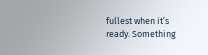fullest when it’s ready. Something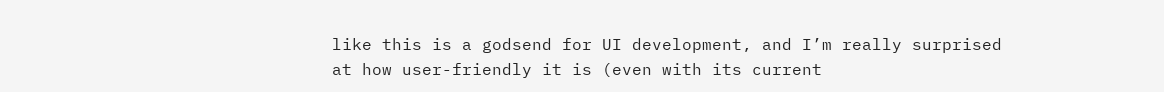like this is a godsend for UI development, and I’m really surprised at how user-friendly it is (even with its current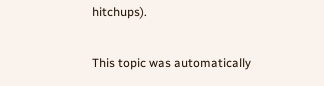hitchups).

This topic was automatically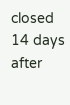closed 14 days after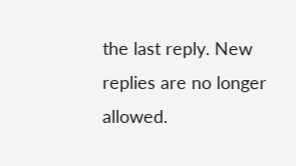the last reply. New replies are no longer allowed.